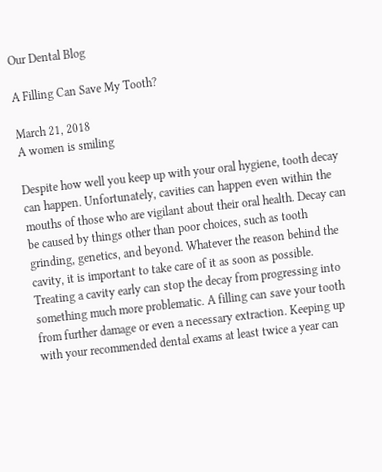Our Dental Blog

A Filling Can Save My Tooth?

March 21, 2018
A women is smiling

Despite how well you keep up with your oral hygiene, tooth decay can happen. Unfortunately, cavities can happen even within the mouths of those who are vigilant about their oral health. Decay can be caused by things other than poor choices, such as tooth grinding, genetics, and beyond. Whatever the reason behind the cavity, it is important to take care of it as soon as possible. Treating a cavity early can stop the decay from progressing into something much more problematic. A filling can save your tooth from further damage or even a necessary extraction. Keeping up with your recommended dental exams at least twice a year can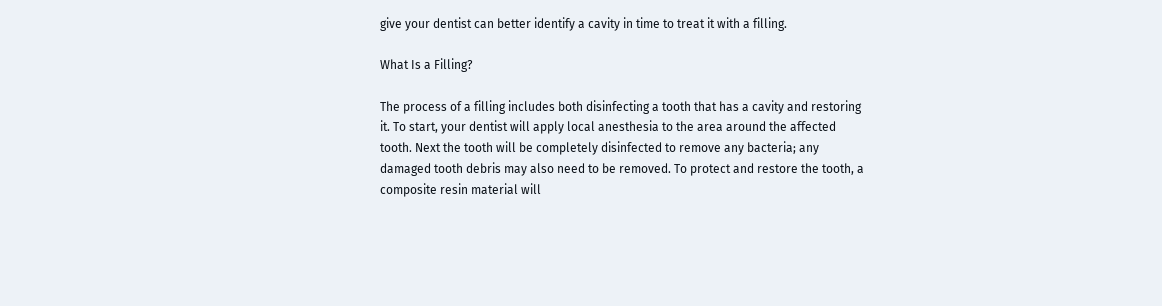give your dentist can better identify a cavity in time to treat it with a filling.

What Is a Filling?

The process of a filling includes both disinfecting a tooth that has a cavity and restoring it. To start, your dentist will apply local anesthesia to the area around the affected tooth. Next the tooth will be completely disinfected to remove any bacteria; any damaged tooth debris may also need to be removed. To protect and restore the tooth, a composite resin material will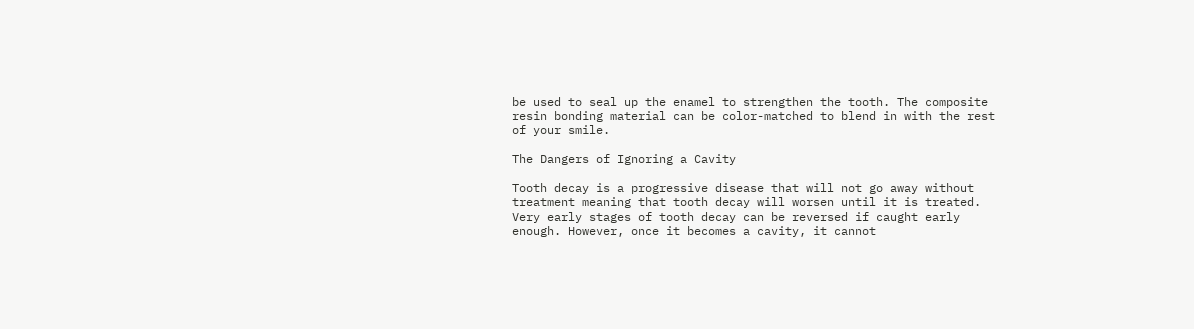be used to seal up the enamel to strengthen the tooth. The composite resin bonding material can be color-matched to blend in with the rest of your smile.

The Dangers of Ignoring a Cavity

Tooth decay is a progressive disease that will not go away without treatment meaning that tooth decay will worsen until it is treated. Very early stages of tooth decay can be reversed if caught early enough. However, once it becomes a cavity, it cannot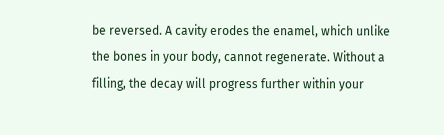be reversed. A cavity erodes the enamel, which unlike the bones in your body, cannot regenerate. Without a filling, the decay will progress further within your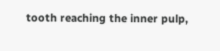tooth reaching the inner pulp,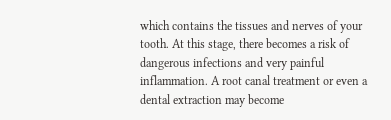which contains the tissues and nerves of your tooth. At this stage, there becomes a risk of dangerous infections and very painful inflammation. A root canal treatment or even a dental extraction may become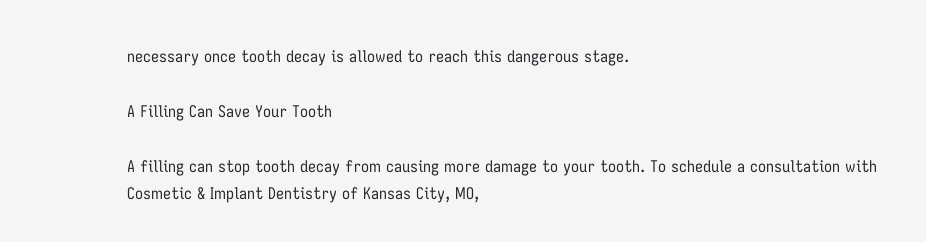necessary once tooth decay is allowed to reach this dangerous stage.

A Filling Can Save Your Tooth

A filling can stop tooth decay from causing more damage to your tooth. To schedule a consultation with Cosmetic & Implant Dentistry of Kansas City, MO,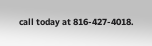call today at 816-427-4018.